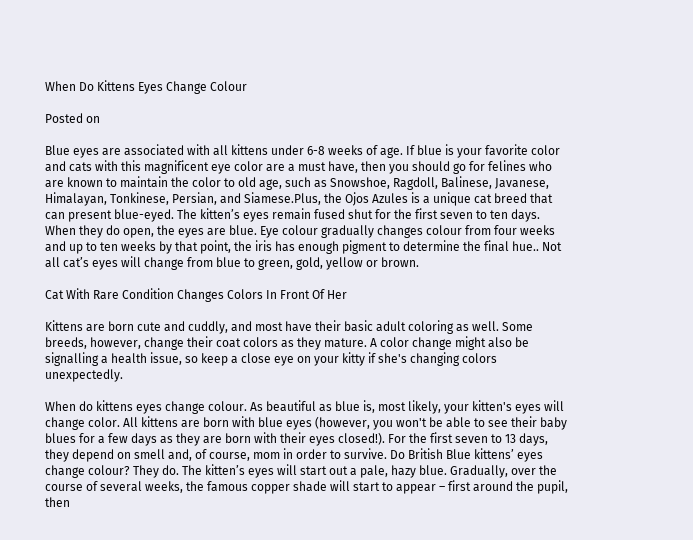When Do Kittens Eyes Change Colour

Posted on

Blue eyes are associated with all kittens under 6-8 weeks of age. If blue is your favorite color and cats with this magnificent eye color are a must have, then you should go for felines who are known to maintain the color to old age, such as Snowshoe, Ragdoll, Balinese, Javanese, Himalayan, Tonkinese, Persian, and Siamese.Plus, the Ojos Azules is a unique cat breed that can present blue-eyed. The kitten’s eyes remain fused shut for the first seven to ten days. When they do open, the eyes are blue. Eye colour gradually changes colour from four weeks and up to ten weeks by that point, the iris has enough pigment to determine the final hue.. Not all cat’s eyes will change from blue to green, gold, yellow or brown.

Cat With Rare Condition Changes Colors In Front Of Her

Kittens are born cute and cuddly, and most have their basic adult coloring as well. Some breeds, however, change their coat colors as they mature. A color change might also be signalling a health issue, so keep a close eye on your kitty if she's changing colors unexpectedly.

When do kittens eyes change colour. As beautiful as blue is, most likely, your kitten's eyes will change color. All kittens are born with blue eyes (however, you won't be able to see their baby blues for a few days as they are born with their eyes closed!). For the first seven to 13 days, they depend on smell and, of course, mom in order to survive. Do British Blue kittens’ eyes change colour? They do. The kitten’s eyes will start out a pale, hazy blue. Gradually, over the course of several weeks, the famous copper shade will start to appear – first around the pupil, then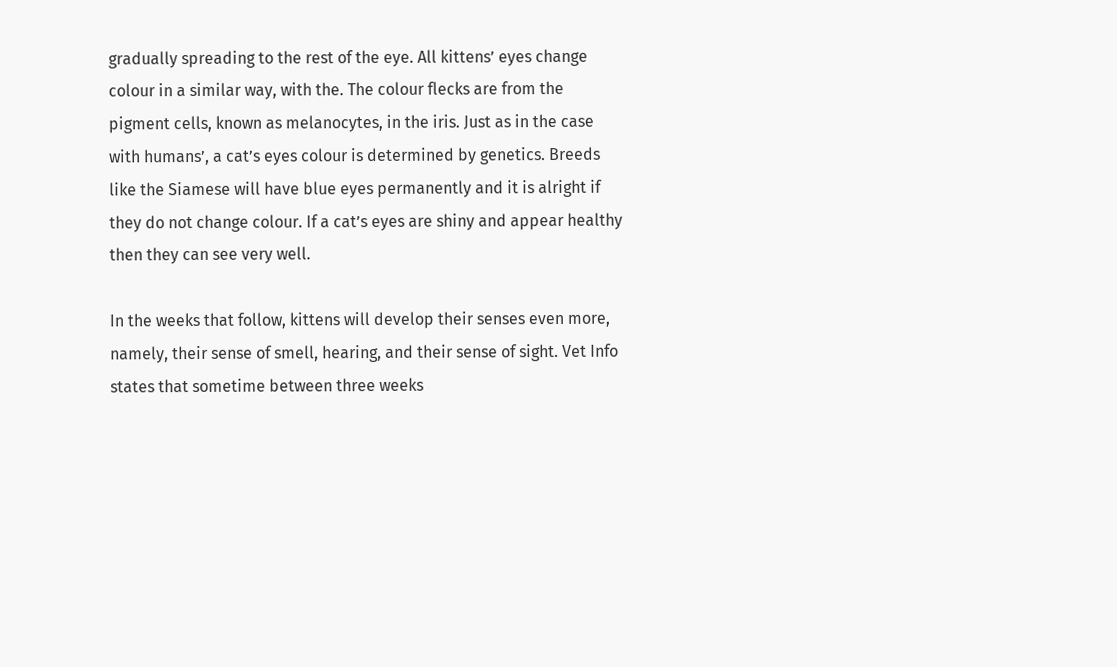gradually spreading to the rest of the eye. All kittens’ eyes change colour in a similar way, with the. The colour flecks are from the pigment cells, known as melanocytes, in the iris. Just as in the case with humans’, a cat’s eyes colour is determined by genetics. Breeds like the Siamese will have blue eyes permanently and it is alright if they do not change colour. If a cat’s eyes are shiny and appear healthy then they can see very well.

In the weeks that follow, kittens will develop their senses even more, namely, their sense of smell, hearing, and their sense of sight. Vet Info states that sometime between three weeks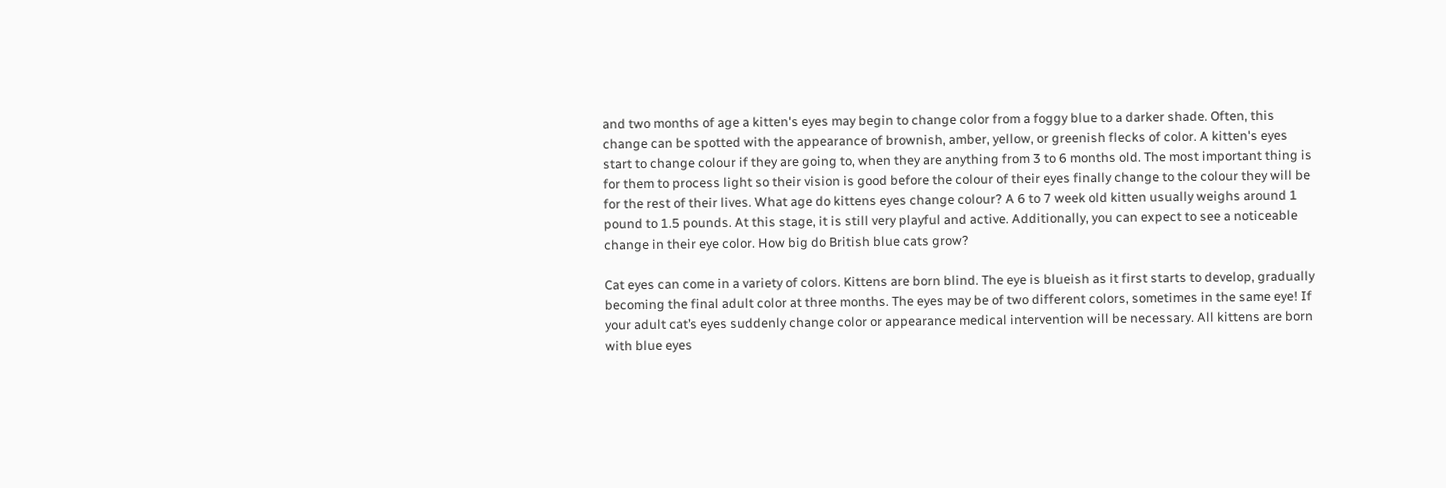and two months of age a kitten's eyes may begin to change color from a foggy blue to a darker shade. Often, this change can be spotted with the appearance of brownish, amber, yellow, or greenish flecks of color. A kitten's eyes start to change colour if they are going to, when they are anything from 3 to 6 months old. The most important thing is for them to process light so their vision is good before the colour of their eyes finally change to the colour they will be for the rest of their lives. What age do kittens eyes change colour? A 6 to 7 week old kitten usually weighs around 1 pound to 1.5 pounds. At this stage, it is still very playful and active. Additionally, you can expect to see a noticeable change in their eye color. How big do British blue cats grow?

Cat eyes can come in a variety of colors. Kittens are born blind. The eye is blueish as it first starts to develop, gradually becoming the final adult color at three months. The eyes may be of two different colors, sometimes in the same eye! If your adult cat’s eyes suddenly change color or appearance medical intervention will be necessary. All kittens are born with blue eyes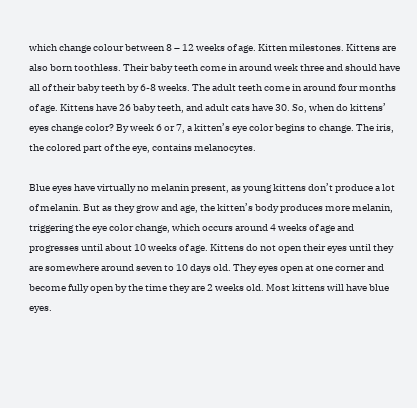which change colour between 8 – 12 weeks of age. Kitten milestones. Kittens are also born toothless. Their baby teeth come in around week three and should have all of their baby teeth by 6-8 weeks. The adult teeth come in around four months of age. Kittens have 26 baby teeth, and adult cats have 30. So, when do kittens’ eyes change color? By week 6 or 7, a kitten’s eye color begins to change. The iris, the colored part of the eye, contains melanocytes.

Blue eyes have virtually no melanin present, as young kittens don’t produce a lot of melanin. But as they grow and age, the kitten’s body produces more melanin, triggering the eye color change, which occurs around 4 weeks of age and progresses until about 10 weeks of age. Kittens do not open their eyes until they are somewhere around seven to 10 days old. They eyes open at one corner and become fully open by the time they are 2 weeks old. Most kittens will have blue eyes.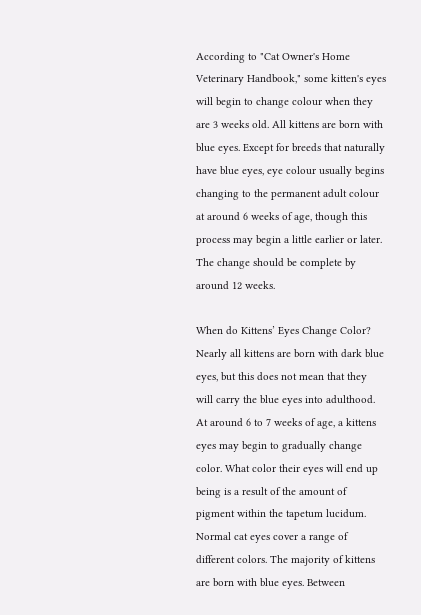According to "Cat Owner's Home Veterinary Handbook," some kitten's eyes will begin to change colour when they are 3 weeks old. All kittens are born with blue eyes. Except for breeds that naturally have blue eyes, eye colour usually begins changing to the permanent adult colour at around 6 weeks of age, though this process may begin a little earlier or later. The change should be complete by around 12 weeks.

When do Kittens’ Eyes Change Color? Nearly all kittens are born with dark blue eyes, but this does not mean that they will carry the blue eyes into adulthood. At around 6 to 7 weeks of age, a kittens eyes may begin to gradually change color. What color their eyes will end up being is a result of the amount of pigment within the tapetum lucidum. Normal cat eyes cover a range of different colors. The majority of kittens are born with blue eyes. Between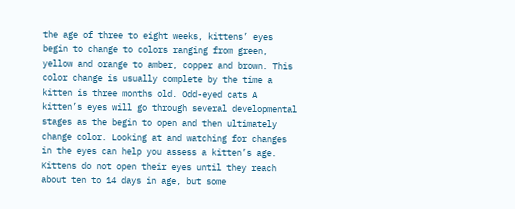the age of three to eight weeks, kittens’ eyes begin to change to colors ranging from green, yellow and orange to amber, copper and brown. This color change is usually complete by the time a kitten is three months old. Odd-eyed cats A kitten’s eyes will go through several developmental stages as the begin to open and then ultimately change color. Looking at and watching for changes in the eyes can help you assess a kitten’s age. Kittens do not open their eyes until they reach about ten to 14 days in age, but some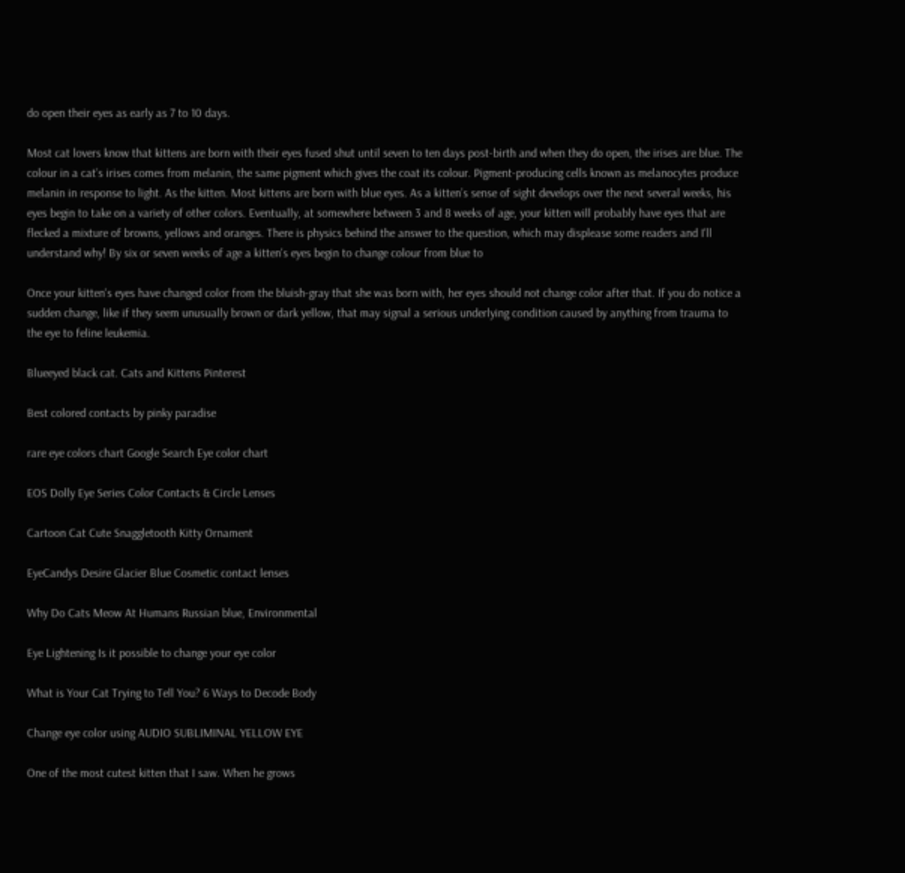do open their eyes as early as 7 to 10 days.

Most cat lovers know that kittens are born with their eyes fused shut until seven to ten days post-birth and when they do open, the irises are blue. The colour in a cat’s irises comes from melanin, the same pigment which gives the coat its colour. Pigment-producing cells known as melanocytes produce melanin in response to light. As the kitten. Most kittens are born with blue eyes. As a kitten’s sense of sight develops over the next several weeks, his eyes begin to take on a variety of other colors. Eventually, at somewhere between 3 and 8 weeks of age, your kitten will probably have eyes that are flecked a mixture of browns, yellows and oranges. There is physics behind the answer to the question, which may displease some readers and I'll understand why! By six or seven weeks of age a kitten's eyes begin to change colour from blue to

Once your kitten's eyes have changed color from the bluish-gray that she was born with, her eyes should not change color after that. If you do notice a sudden change, like if they seem unusually brown or dark yellow, that may signal a serious underlying condition caused by anything from trauma to the eye to feline leukemia.

Blueeyed black cat. Cats and Kittens Pinterest

Best colored contacts by pinky paradise

rare eye colors chart Google Search Eye color chart

EOS Dolly Eye Series Color Contacts & Circle Lenses

Cartoon Cat Cute Snaggletooth Kitty Ornament

EyeCandys Desire Glacier Blue Cosmetic contact lenses

Why Do Cats Meow At Humans Russian blue, Environmental

Eye Lightening Is it possible to change your eye color

What is Your Cat Trying to Tell You? 6 Ways to Decode Body

Change eye color using AUDIO SUBLIMINAL YELLOW EYE

One of the most cutest kitten that I saw. When he grows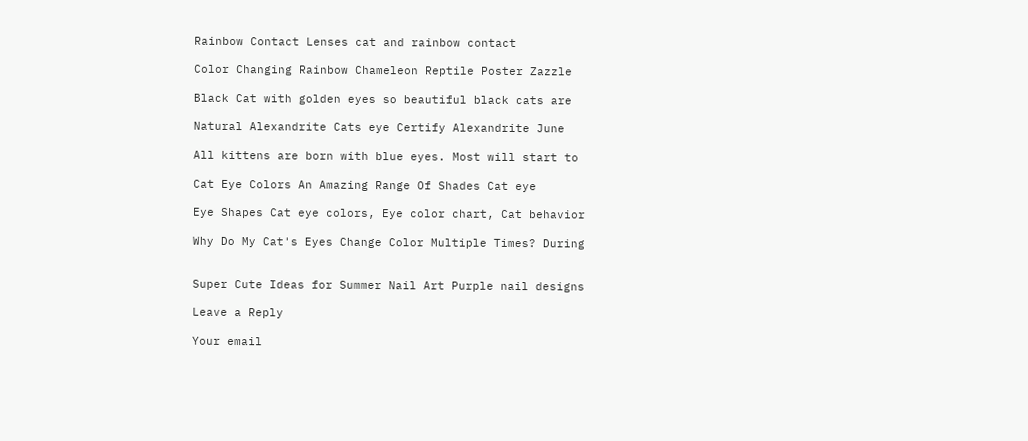Rainbow Contact Lenses cat and rainbow contact

Color Changing Rainbow Chameleon Reptile Poster Zazzle

Black Cat with golden eyes so beautiful black cats are

Natural Alexandrite Cats eye Certify Alexandrite June

All kittens are born with blue eyes. Most will start to

Cat Eye Colors An Amazing Range Of Shades Cat eye

Eye Shapes Cat eye colors, Eye color chart, Cat behavior

Why Do My Cat's Eyes Change Color Multiple Times? During


Super Cute Ideas for Summer Nail Art Purple nail designs

Leave a Reply

Your email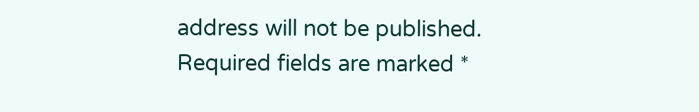address will not be published. Required fields are marked *